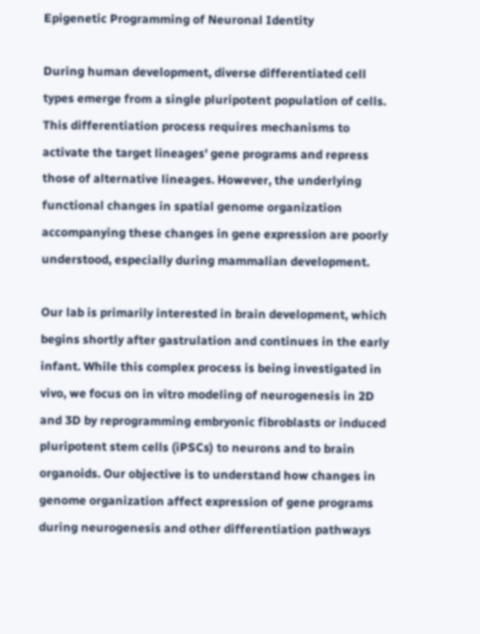Epigenetic Programming of Neuronal Identity

During human development, diverse differentiated cell types emerge from a single pluripotent population of cells. This differentiation process requires mechanisms to activate the target lineages' gene programs and repress those of alternative lineages. However, the underlying functional changes in spatial genome organization accompanying these changes in gene expression are poorly understood, especially during mammalian development.

Our lab is primarily interested in brain development, which begins shortly after gastrulation and continues in the early infant. While this complex process is being investigated in vivo, we focus on in vitro modeling of neurogenesis in 2D and 3D by reprogramming embryonic fibroblasts or induced pluripotent stem cells (iPSCs) to neurons and to brain organoids. Our objective is to understand how changes in genome organization affect expression of gene programs during neurogenesis and other differentiation pathways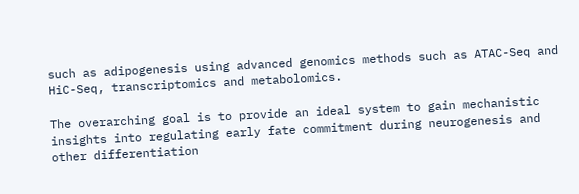such as adipogenesis using advanced genomics methods such as ATAC-Seq and HiC-Seq, transcriptomics and metabolomics.

The overarching goal is to provide an ideal system to gain mechanistic insights into regulating early fate commitment during neurogenesis and other differentiation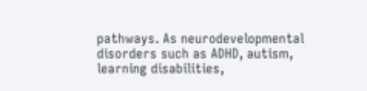pathways. As neurodevelopmental disorders such as ADHD, autism, learning disabilities,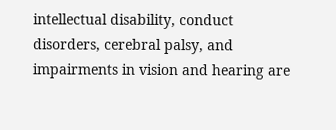intellectual disability, conduct disorders, cerebral palsy, and impairments in vision and hearing are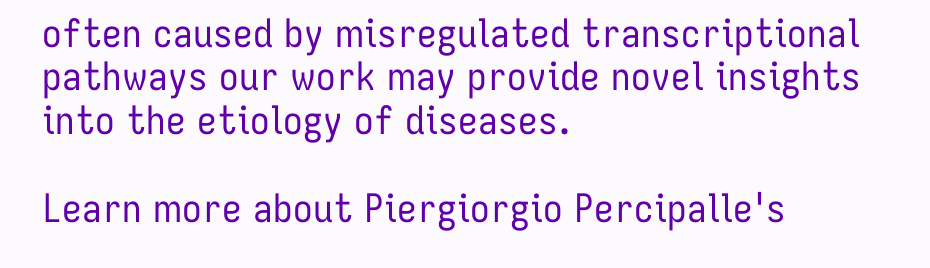often caused by misregulated transcriptional pathways our work may provide novel insights into the etiology of diseases.

Learn more about Piergiorgio Percipalle's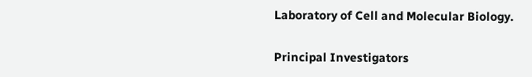Laboratory of Cell and Molecular Biology.

Principal Investigators